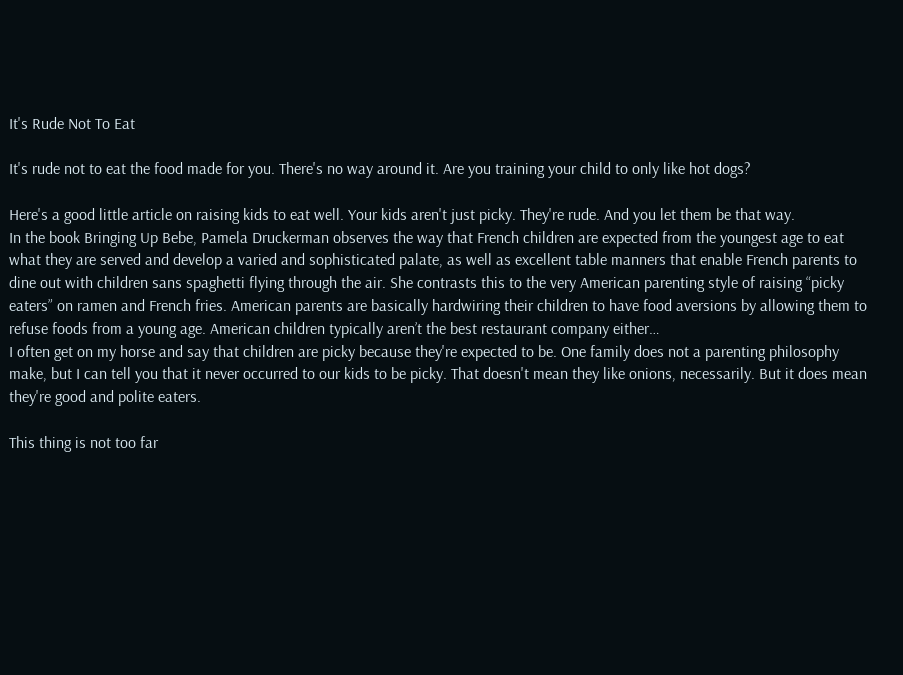It's Rude Not To Eat

It's rude not to eat the food made for you. There's no way around it. Are you training your child to only like hot dogs?

Here's a good little article on raising kids to eat well. Your kids aren't just picky. They're rude. And you let them be that way.
In the book Bringing Up Bebe, Pamela Druckerman observes the way that French children are expected from the youngest age to eat what they are served and develop a varied and sophisticated palate, as well as excellent table manners that enable French parents to dine out with children sans spaghetti flying through the air. She contrasts this to the very American parenting style of raising “picky eaters” on ramen and French fries. American parents are basically hardwiring their children to have food aversions by allowing them to refuse foods from a young age. American children typically aren’t the best restaurant company either…
I often get on my horse and say that children are picky because they're expected to be. One family does not a parenting philosophy make, but I can tell you that it never occurred to our kids to be picky. That doesn't mean they like onions, necessarily. But it does mean they're good and polite eaters.

This thing is not too far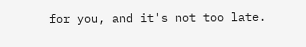for you, and it's not too late.